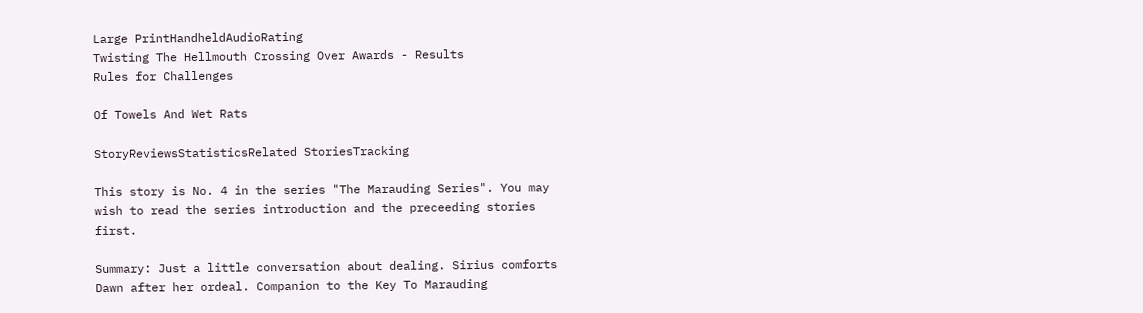Large PrintHandheldAudioRating
Twisting The Hellmouth Crossing Over Awards - Results
Rules for Challenges

Of Towels And Wet Rats

StoryReviewsStatisticsRelated StoriesTracking

This story is No. 4 in the series "The Marauding Series". You may wish to read the series introduction and the preceeding stories first.

Summary: Just a little conversation about dealing. Sirius comforts Dawn after her ordeal. Companion to the Key To Marauding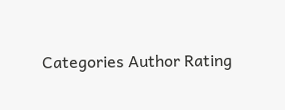Categories Author Rating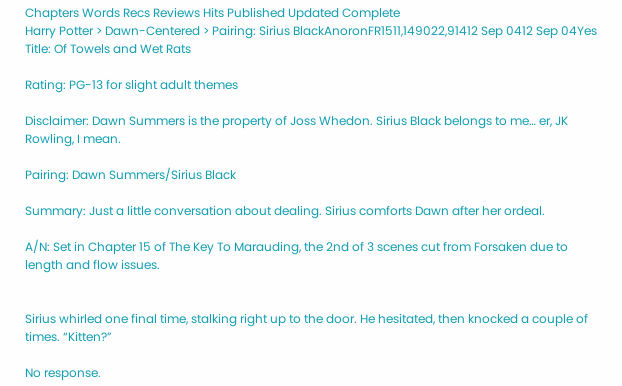Chapters Words Recs Reviews Hits Published Updated Complete
Harry Potter > Dawn-Centered > Pairing: Sirius BlackAnoronFR1511,149022,91412 Sep 0412 Sep 04Yes
Title: Of Towels and Wet Rats

Rating: PG-13 for slight adult themes

Disclaimer: Dawn Summers is the property of Joss Whedon. Sirius Black belongs to me… er, JK Rowling, I mean.

Pairing: Dawn Summers/Sirius Black

Summary: Just a little conversation about dealing. Sirius comforts Dawn after her ordeal.

A/N: Set in Chapter 15 of The Key To Marauding, the 2nd of 3 scenes cut from Forsaken due to length and flow issues.


Sirius whirled one final time, stalking right up to the door. He hesitated, then knocked a couple of times. “Kitten?”

No response.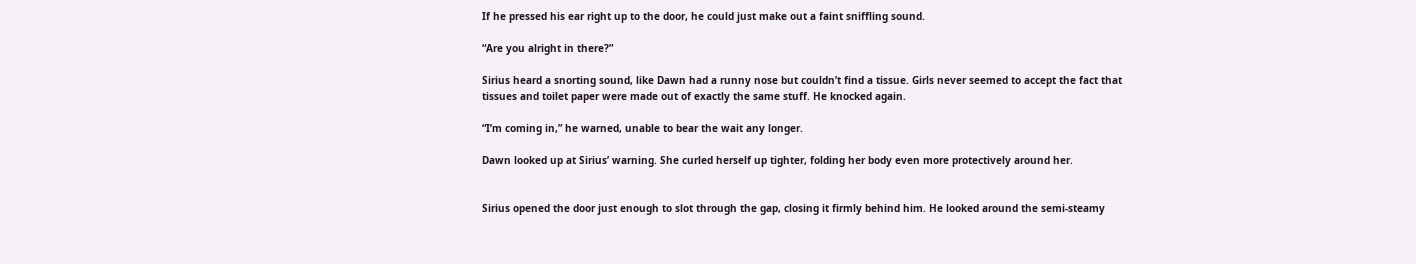If he pressed his ear right up to the door, he could just make out a faint sniffling sound.

“Are you alright in there?”

Sirius heard a snorting sound, like Dawn had a runny nose but couldn’t find a tissue. Girls never seemed to accept the fact that tissues and toilet paper were made out of exactly the same stuff. He knocked again.

“I’m coming in,” he warned, unable to bear the wait any longer.

Dawn looked up at Sirius’ warning. She curled herself up tighter, folding her body even more protectively around her.


Sirius opened the door just enough to slot through the gap, closing it firmly behind him. He looked around the semi-steamy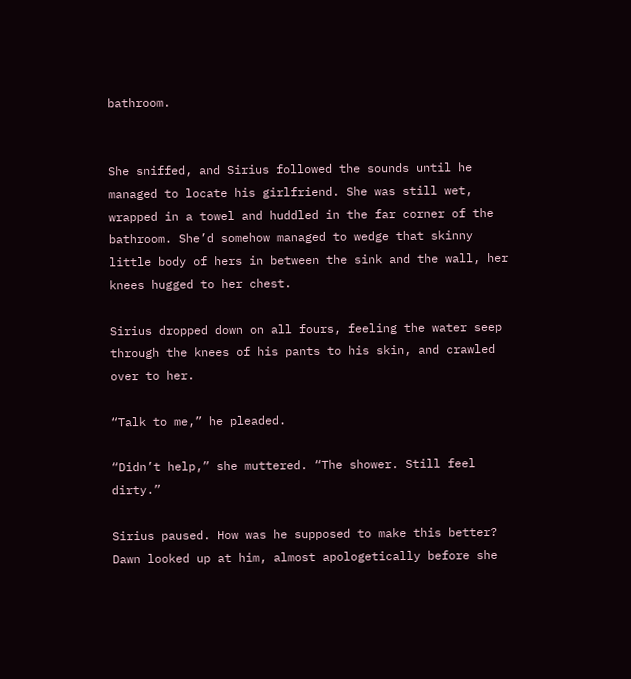bathroom.


She sniffed, and Sirius followed the sounds until he managed to locate his girlfriend. She was still wet, wrapped in a towel and huddled in the far corner of the bathroom. She’d somehow managed to wedge that skinny little body of hers in between the sink and the wall, her knees hugged to her chest.

Sirius dropped down on all fours, feeling the water seep through the knees of his pants to his skin, and crawled over to her.

“Talk to me,” he pleaded.

“Didn’t help,” she muttered. “The shower. Still feel dirty.”

Sirius paused. How was he supposed to make this better? Dawn looked up at him, almost apologetically before she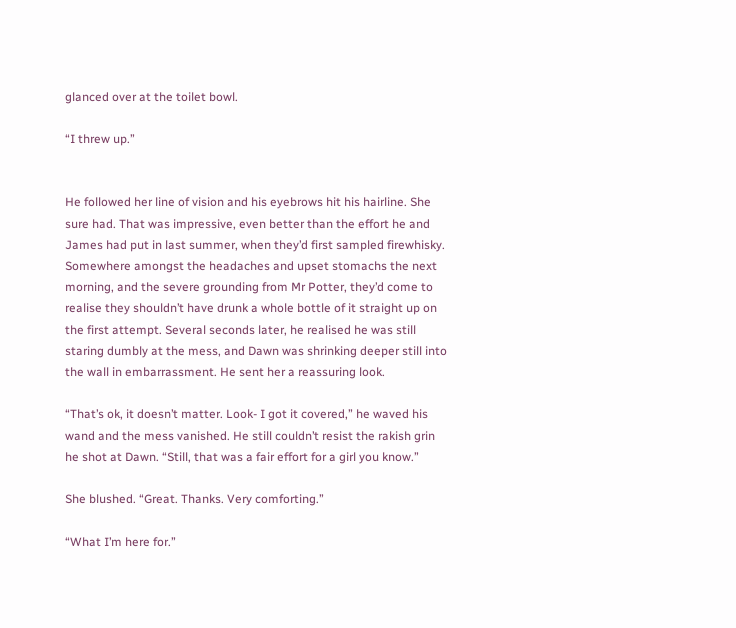glanced over at the toilet bowl.

“I threw up.”


He followed her line of vision and his eyebrows hit his hairline. She sure had. That was impressive, even better than the effort he and James had put in last summer, when they’d first sampled firewhisky. Somewhere amongst the headaches and upset stomachs the next morning, and the severe grounding from Mr Potter, they’d come to realise they shouldn’t have drunk a whole bottle of it straight up on the first attempt. Several seconds later, he realised he was still staring dumbly at the mess, and Dawn was shrinking deeper still into the wall in embarrassment. He sent her a reassuring look.

“That’s ok, it doesn’t matter. Look- I got it covered,” he waved his wand and the mess vanished. He still couldn’t resist the rakish grin he shot at Dawn. “Still, that was a fair effort for a girl you know.”

She blushed. “Great. Thanks. Very comforting.”

“What I’m here for.”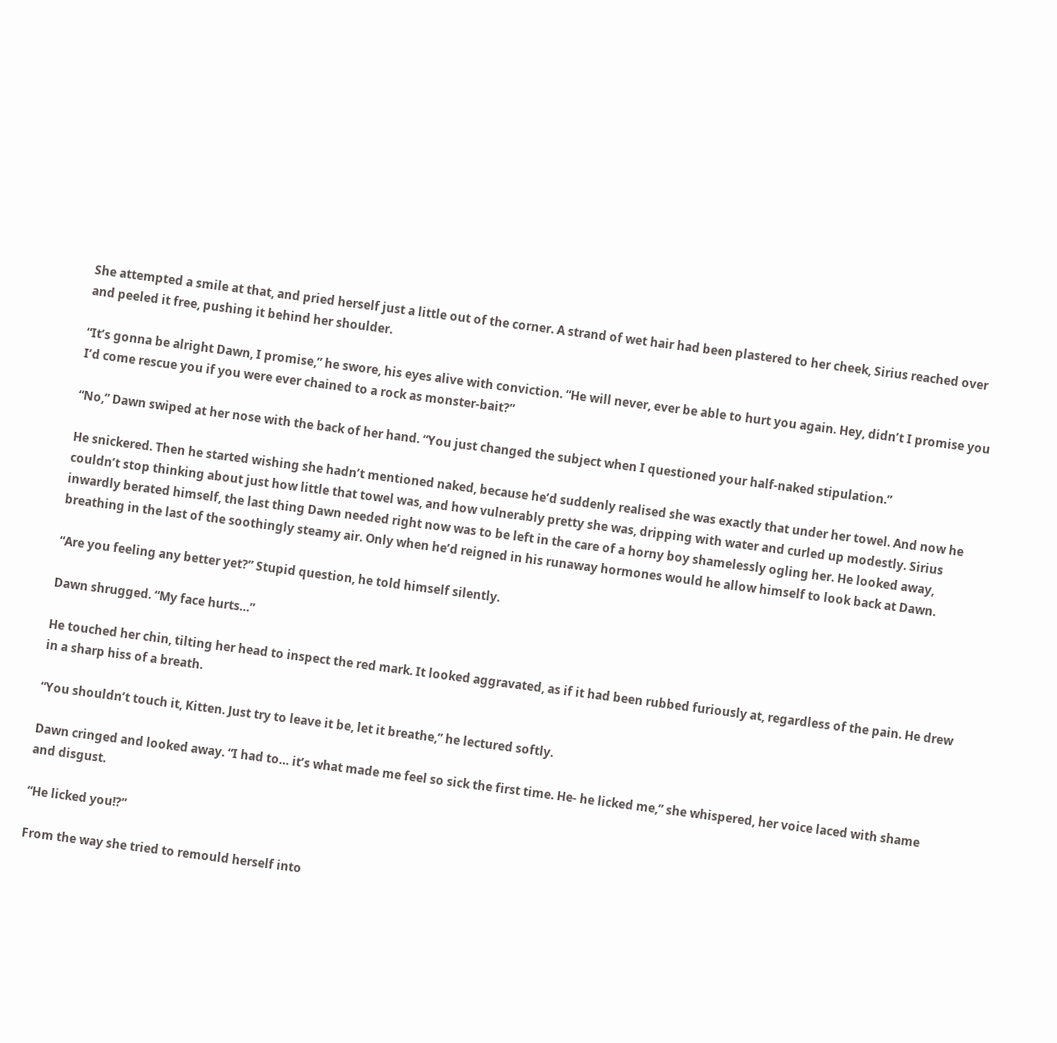She attempted a smile at that, and pried herself just a little out of the corner. A strand of wet hair had been plastered to her cheek, Sirius reached over and peeled it free, pushing it behind her shoulder.

“It’s gonna be alright Dawn, I promise,” he swore, his eyes alive with conviction. “He will never, ever be able to hurt you again. Hey, didn’t I promise you I’d come rescue you if you were ever chained to a rock as monster-bait?”

“No,” Dawn swiped at her nose with the back of her hand. “You just changed the subject when I questioned your half-naked stipulation.”

He snickered. Then he started wishing she hadn’t mentioned naked, because he’d suddenly realised she was exactly that under her towel. And now he couldn’t stop thinking about just how little that towel was, and how vulnerably pretty she was, dripping with water and curled up modestly. Sirius inwardly berated himself, the last thing Dawn needed right now was to be left in the care of a horny boy shamelessly ogling her. He looked away, breathing in the last of the soothingly steamy air. Only when he’d reigned in his runaway hormones would he allow himself to look back at Dawn.

“Are you feeling any better yet?” Stupid question, he told himself silently.

Dawn shrugged. “My face hurts…”

He touched her chin, tilting her head to inspect the red mark. It looked aggravated, as if it had been rubbed furiously at, regardless of the pain. He drew in a sharp hiss of a breath.

“You shouldn’t touch it, Kitten. Just try to leave it be, let it breathe,” he lectured softly.

Dawn cringed and looked away. “I had to… it’s what made me feel so sick the first time. He- he licked me,” she whispered, her voice laced with shame and disgust.

“He licked you!?”

From the way she tried to remould herself into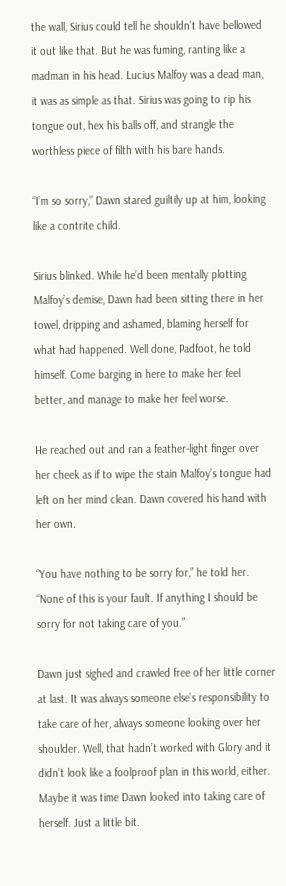the wall, Sirius could tell he shouldn’t have bellowed it out like that. But he was fuming, ranting like a madman in his head. Lucius Malfoy was a dead man, it was as simple as that. Sirius was going to rip his tongue out, hex his balls off, and strangle the worthless piece of filth with his bare hands.

“I’m so sorry,” Dawn stared guiltily up at him, looking like a contrite child.

Sirius blinked. While he’d been mentally plotting Malfoy’s demise, Dawn had been sitting there in her towel, dripping and ashamed, blaming herself for what had happened. Well done, Padfoot, he told himself. Come barging in here to make her feel better, and manage to make her feel worse.

He reached out and ran a feather-light finger over her cheek as if to wipe the stain Malfoy’s tongue had left on her mind clean. Dawn covered his hand with her own.

“You have nothing to be sorry for,” he told her. “None of this is your fault. If anything I should be sorry for not taking care of you.”

Dawn just sighed and crawled free of her little corner at last. It was always someone else’s responsibility to take care of her, always someone looking over her shoulder. Well, that hadn’t worked with Glory and it didn’t look like a foolproof plan in this world, either. Maybe it was time Dawn looked into taking care of herself. Just a little bit.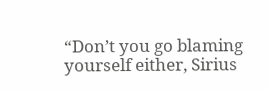“Don’t you go blaming yourself either, Sirius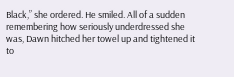Black,” she ordered. He smiled. All of a sudden remembering how seriously underdressed she was, Dawn hitched her towel up and tightened it to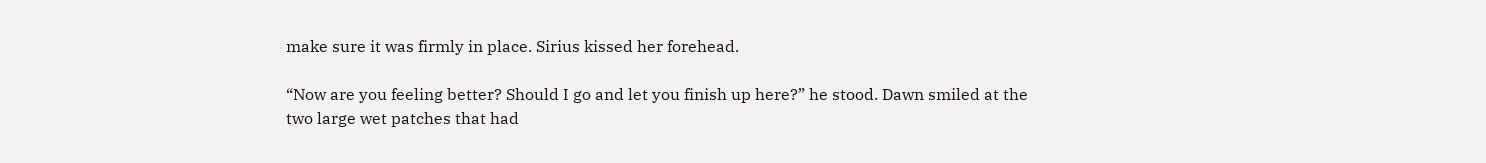make sure it was firmly in place. Sirius kissed her forehead.

“Now are you feeling better? Should I go and let you finish up here?” he stood. Dawn smiled at the two large wet patches that had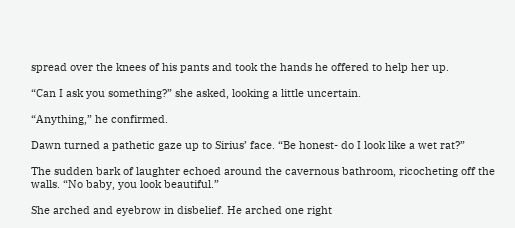spread over the knees of his pants and took the hands he offered to help her up.

“Can I ask you something?” she asked, looking a little uncertain.

“Anything,” he confirmed.

Dawn turned a pathetic gaze up to Sirius’ face. “Be honest- do I look like a wet rat?”

The sudden bark of laughter echoed around the cavernous bathroom, ricocheting off the walls. “No baby, you look beautiful.”

She arched and eyebrow in disbelief. He arched one right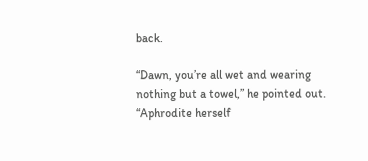back.

“Dawn, you’re all wet and wearing nothing but a towel,” he pointed out. “Aphrodite herself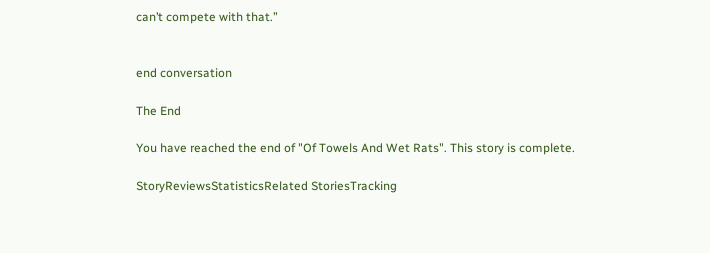can’t compete with that.”


end conversation

The End

You have reached the end of "Of Towels And Wet Rats". This story is complete.

StoryReviewsStatisticsRelated StoriesTracking